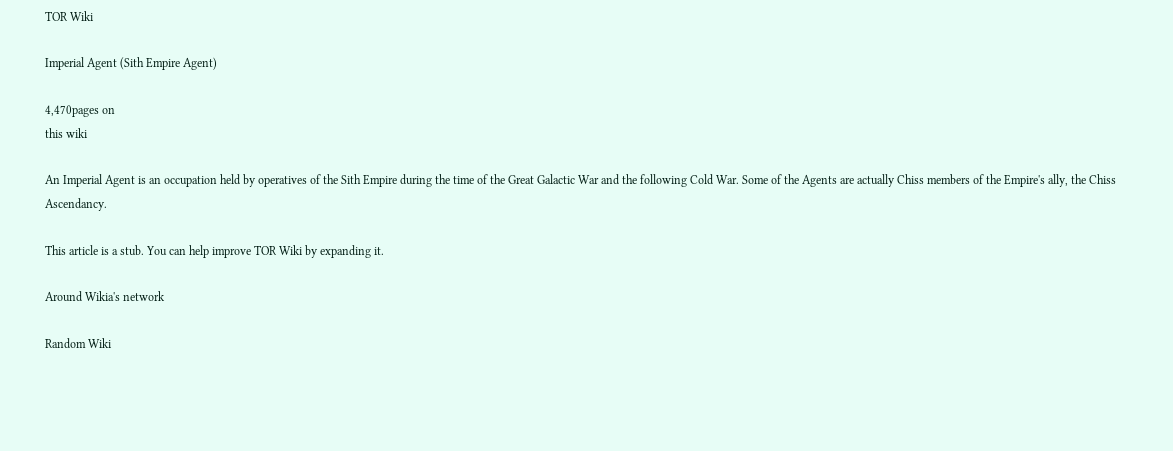TOR Wiki

Imperial Agent (Sith Empire Agent)

4,470pages on
this wiki

An Imperial Agent is an occupation held by operatives of the Sith Empire during the time of the Great Galactic War and the following Cold War. Some of the Agents are actually Chiss members of the Empire's ally, the Chiss Ascendancy.

This article is a stub. You can help improve TOR Wiki by expanding it.

Around Wikia's network

Random Wiki